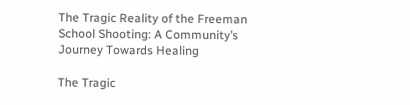The Tragic Reality of the Freeman School Shooting: A Community’s Journey Towards Healing

The Tragic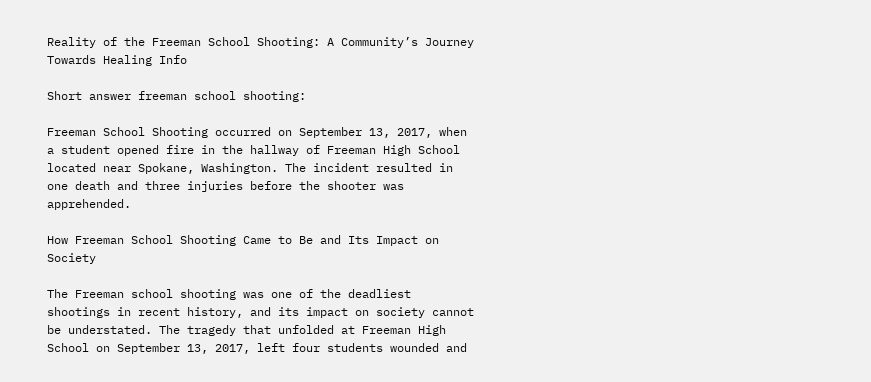Reality of the Freeman School Shooting: A Community’s Journey Towards Healing Info

Short answer freeman school shooting:

Freeman School Shooting occurred on September 13, 2017, when a student opened fire in the hallway of Freeman High School located near Spokane, Washington. The incident resulted in one death and three injuries before the shooter was apprehended.

How Freeman School Shooting Came to Be and Its Impact on Society

The Freeman school shooting was one of the deadliest shootings in recent history, and its impact on society cannot be understated. The tragedy that unfolded at Freeman High School on September 13, 2017, left four students wounded and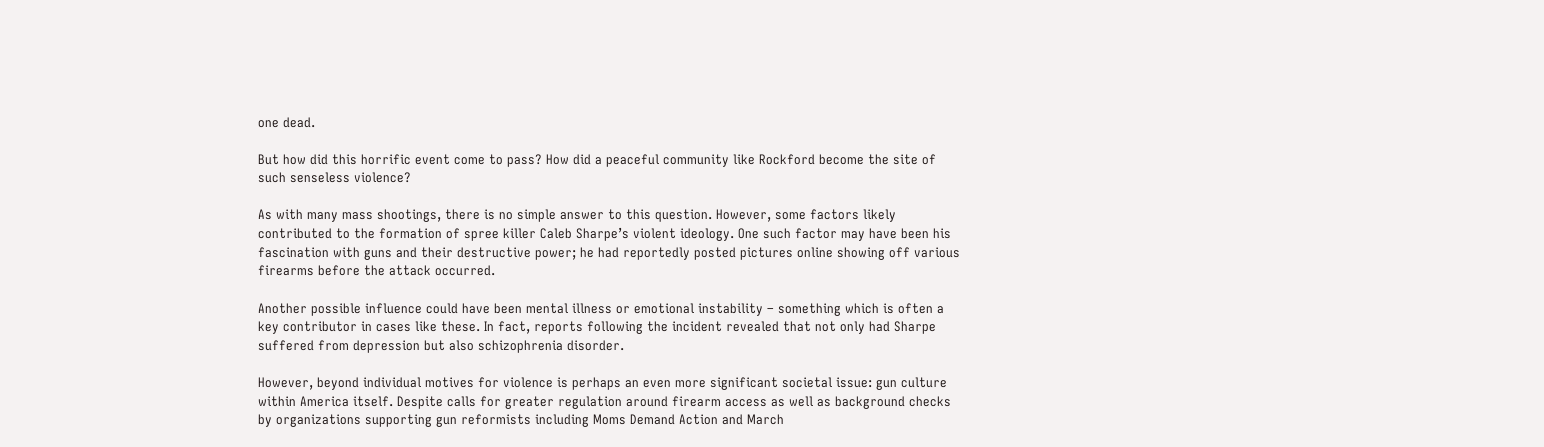one dead.

But how did this horrific event come to pass? How did a peaceful community like Rockford become the site of such senseless violence?

As with many mass shootings, there is no simple answer to this question. However, some factors likely contributed to the formation of spree killer Caleb Sharpe’s violent ideology. One such factor may have been his fascination with guns and their destructive power; he had reportedly posted pictures online showing off various firearms before the attack occurred.

Another possible influence could have been mental illness or emotional instability – something which is often a key contributor in cases like these. In fact, reports following the incident revealed that not only had Sharpe suffered from depression but also schizophrenia disorder.

However, beyond individual motives for violence is perhaps an even more significant societal issue: gun culture within America itself. Despite calls for greater regulation around firearm access as well as background checks by organizations supporting gun reformists including Moms Demand Action and March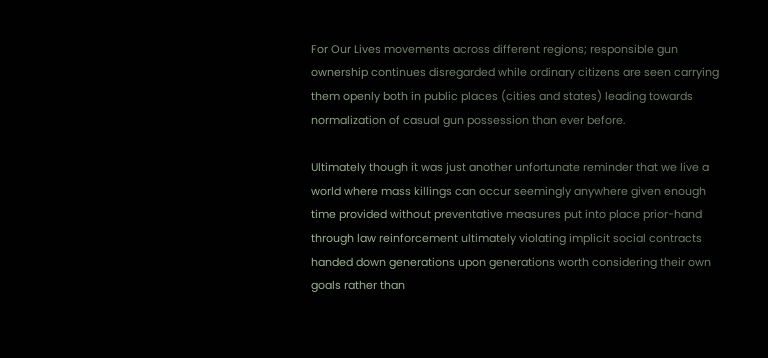For Our Lives movements across different regions; responsible gun ownership continues disregarded while ordinary citizens are seen carrying them openly both in public places (cities and states) leading towards normalization of casual gun possession than ever before.

Ultimately though it was just another unfortunate reminder that we live a world where mass killings can occur seemingly anywhere given enough time provided without preventative measures put into place prior-hand through law reinforcement ultimately violating implicit social contracts handed down generations upon generations worth considering their own goals rather than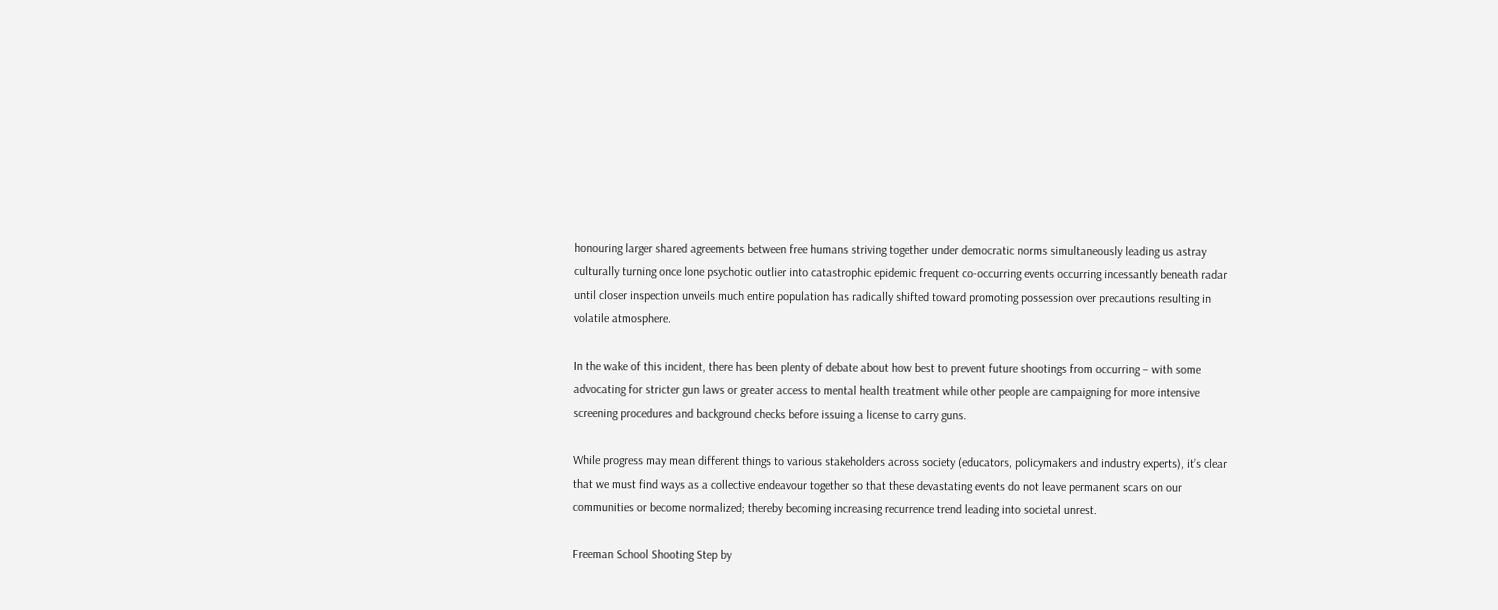honouring larger shared agreements between free humans striving together under democratic norms simultaneously leading us astray culturally turning once lone psychotic outlier into catastrophic epidemic frequent co-occurring events occurring incessantly beneath radar until closer inspection unveils much entire population has radically shifted toward promoting possession over precautions resulting in volatile atmosphere.

In the wake of this incident, there has been plenty of debate about how best to prevent future shootings from occurring – with some advocating for stricter gun laws or greater access to mental health treatment while other people are campaigning for more intensive screening procedures and background checks before issuing a license to carry guns.

While progress may mean different things to various stakeholders across society (educators, policymakers and industry experts), it’s clear that we must find ways as a collective endeavour together so that these devastating events do not leave permanent scars on our communities or become normalized; thereby becoming increasing recurrence trend leading into societal unrest.

Freeman School Shooting Step by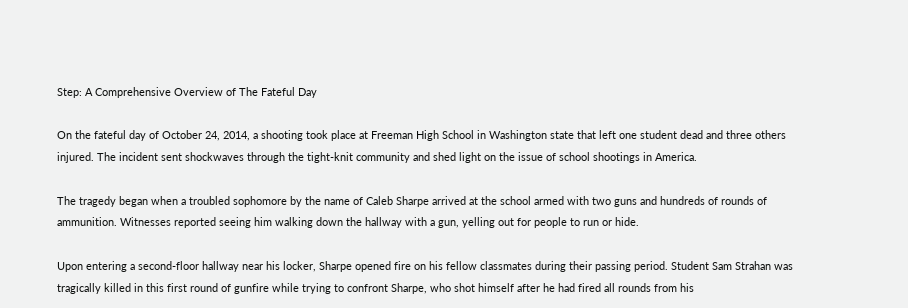Step: A Comprehensive Overview of The Fateful Day

On the fateful day of October 24, 2014, a shooting took place at Freeman High School in Washington state that left one student dead and three others injured. The incident sent shockwaves through the tight-knit community and shed light on the issue of school shootings in America.

The tragedy began when a troubled sophomore by the name of Caleb Sharpe arrived at the school armed with two guns and hundreds of rounds of ammunition. Witnesses reported seeing him walking down the hallway with a gun, yelling out for people to run or hide.

Upon entering a second-floor hallway near his locker, Sharpe opened fire on his fellow classmates during their passing period. Student Sam Strahan was tragically killed in this first round of gunfire while trying to confront Sharpe, who shot himself after he had fired all rounds from his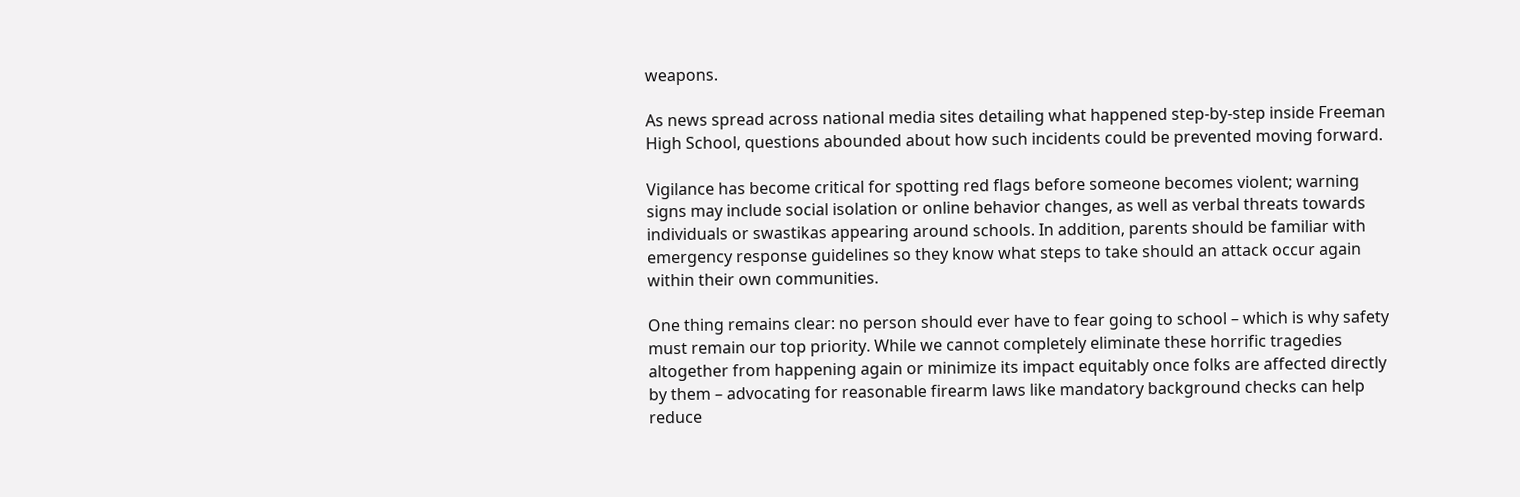weapons.

As news spread across national media sites detailing what happened step-by-step inside Freeman High School, questions abounded about how such incidents could be prevented moving forward.

Vigilance has become critical for spotting red flags before someone becomes violent; warning signs may include social isolation or online behavior changes, as well as verbal threats towards individuals or swastikas appearing around schools. In addition, parents should be familiar with emergency response guidelines so they know what steps to take should an attack occur again within their own communities.

One thing remains clear: no person should ever have to fear going to school – which is why safety must remain our top priority. While we cannot completely eliminate these horrific tragedies altogether from happening again or minimize its impact equitably once folks are affected directly by them – advocating for reasonable firearm laws like mandatory background checks can help reduce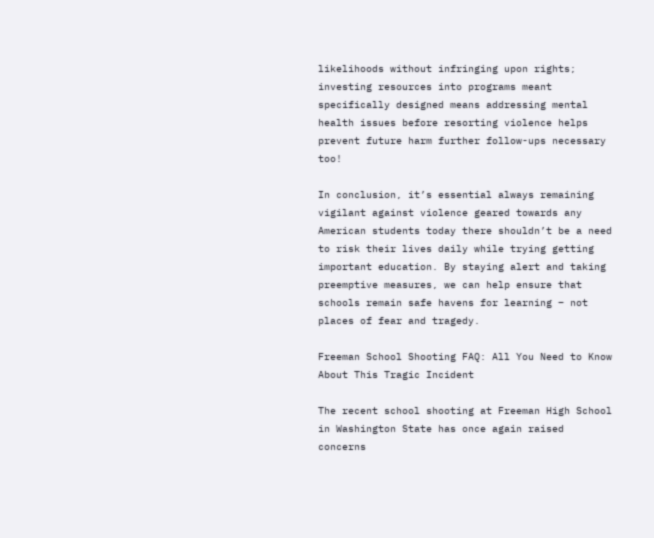likelihoods without infringing upon rights; investing resources into programs meant specifically designed means addressing mental health issues before resorting violence helps prevent future harm further follow-ups necessary too!

In conclusion, it’s essential always remaining vigilant against violence geared towards any American students today there shouldn’t be a need to risk their lives daily while trying getting important education. By staying alert and taking preemptive measures, we can help ensure that schools remain safe havens for learning – not places of fear and tragedy.

Freeman School Shooting FAQ: All You Need to Know About This Tragic Incident

The recent school shooting at Freeman High School in Washington State has once again raised concerns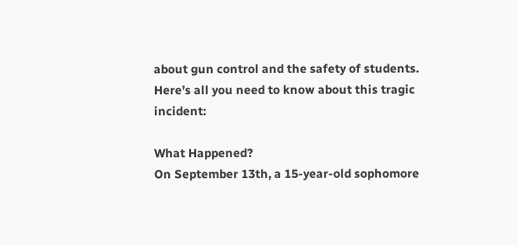about gun control and the safety of students. Here’s all you need to know about this tragic incident:

What Happened?
On September 13th, a 15-year-old sophomore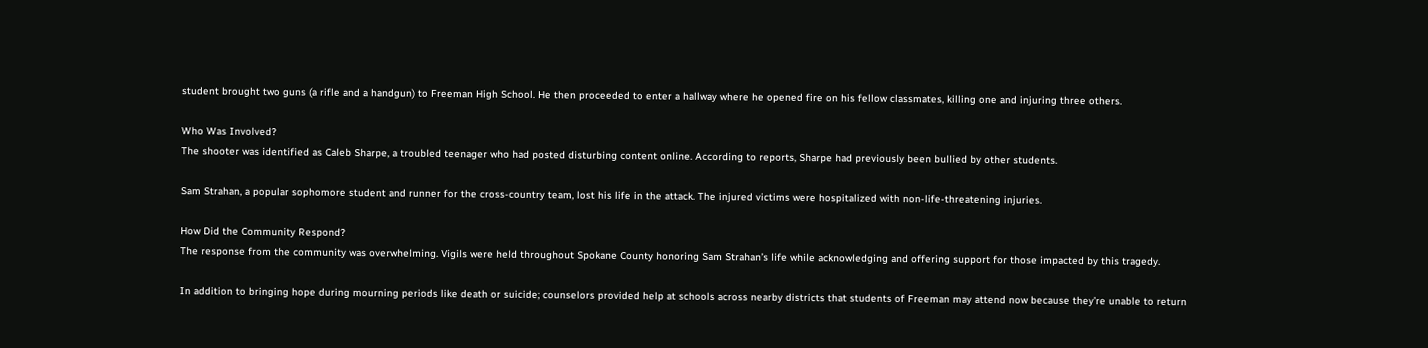student brought two guns (a rifle and a handgun) to Freeman High School. He then proceeded to enter a hallway where he opened fire on his fellow classmates, killing one and injuring three others.

Who Was Involved?
The shooter was identified as Caleb Sharpe, a troubled teenager who had posted disturbing content online. According to reports, Sharpe had previously been bullied by other students.

Sam Strahan, a popular sophomore student and runner for the cross-country team, lost his life in the attack. The injured victims were hospitalized with non-life-threatening injuries.

How Did the Community Respond?
The response from the community was overwhelming. Vigils were held throughout Spokane County honoring Sam Strahan’s life while acknowledging and offering support for those impacted by this tragedy.

In addition to bringing hope during mourning periods like death or suicide; counselors provided help at schools across nearby districts that students of Freeman may attend now because they’re unable to return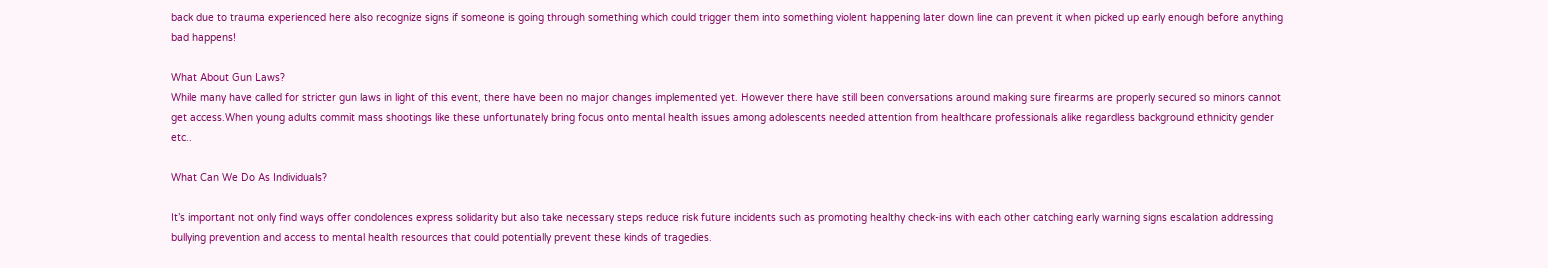back due to trauma experienced here also recognize signs if someone is going through something which could trigger them into something violent happening later down line can prevent it when picked up early enough before anything bad happens!

What About Gun Laws?
While many have called for stricter gun laws in light of this event, there have been no major changes implemented yet. However there have still been conversations around making sure firearms are properly secured so minors cannot get access.When young adults commit mass shootings like these unfortunately bring focus onto mental health issues among adolescents needed attention from healthcare professionals alike regardless background ethnicity gender etc..

What Can We Do As Individuals?

It’s important not only find ways offer condolences express solidarity but also take necessary steps reduce risk future incidents such as promoting healthy check-ins with each other catching early warning signs escalation addressing bullying prevention and access to mental health resources that could potentially prevent these kinds of tragedies.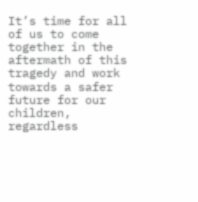It’s time for all of us to come together in the aftermath of this tragedy and work towards a safer future for our children, regardless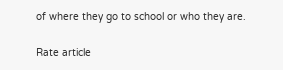of where they go to school or who they are.

Rate article